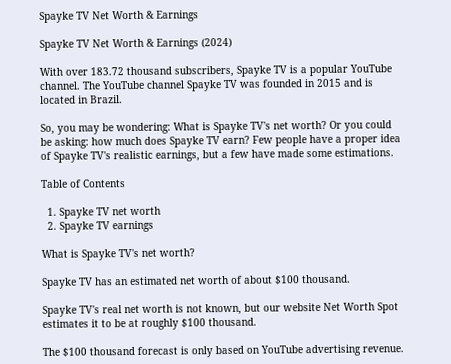Spayke TV Net Worth & Earnings

Spayke TV Net Worth & Earnings (2024)

With over 183.72 thousand subscribers, Spayke TV is a popular YouTube channel. The YouTube channel Spayke TV was founded in 2015 and is located in Brazil.

So, you may be wondering: What is Spayke TV's net worth? Or you could be asking: how much does Spayke TV earn? Few people have a proper idea of Spayke TV's realistic earnings, but a few have made some estimations.

Table of Contents

  1. Spayke TV net worth
  2. Spayke TV earnings

What is Spayke TV's net worth?

Spayke TV has an estimated net worth of about $100 thousand.

Spayke TV's real net worth is not known, but our website Net Worth Spot estimates it to be at roughly $100 thousand.

The $100 thousand forecast is only based on YouTube advertising revenue.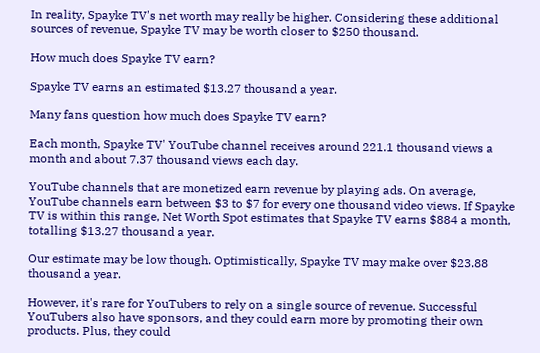In reality, Spayke TV's net worth may really be higher. Considering these additional sources of revenue, Spayke TV may be worth closer to $250 thousand.

How much does Spayke TV earn?

Spayke TV earns an estimated $13.27 thousand a year.

Many fans question how much does Spayke TV earn?

Each month, Spayke TV' YouTube channel receives around 221.1 thousand views a month and about 7.37 thousand views each day.

YouTube channels that are monetized earn revenue by playing ads. On average, YouTube channels earn between $3 to $7 for every one thousand video views. If Spayke TV is within this range, Net Worth Spot estimates that Spayke TV earns $884 a month, totalling $13.27 thousand a year.

Our estimate may be low though. Optimistically, Spayke TV may make over $23.88 thousand a year.

However, it's rare for YouTubers to rely on a single source of revenue. Successful YouTubers also have sponsors, and they could earn more by promoting their own products. Plus, they could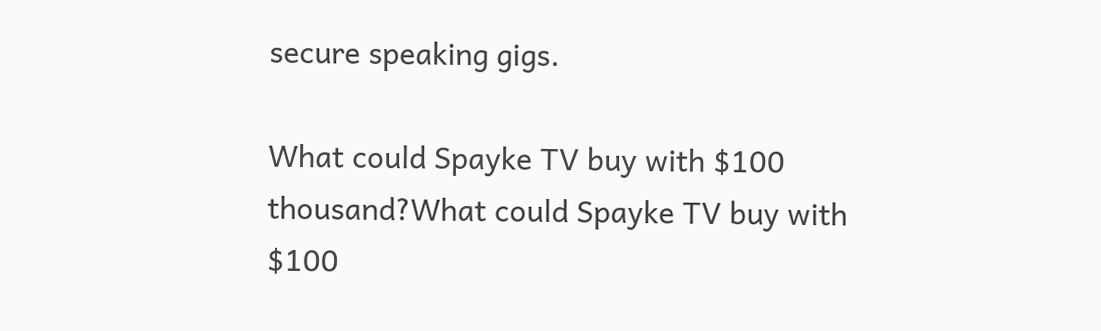secure speaking gigs.

What could Spayke TV buy with $100 thousand?What could Spayke TV buy with $100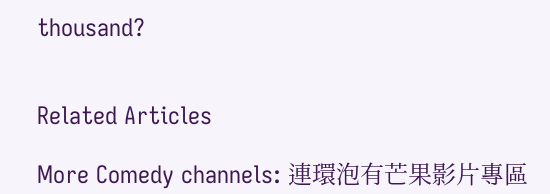thousand?


Related Articles

More Comedy channels: 連環泡有芒果影片專區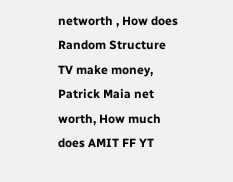networth , How does Random Structure TV make money, Patrick Maia net worth, How much does AMIT FF YT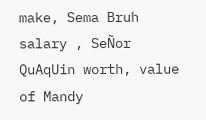make, Sema Bruh salary , SeÑor QuAqUin worth, value of Mandy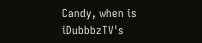Candy, when is iDubbbzTV's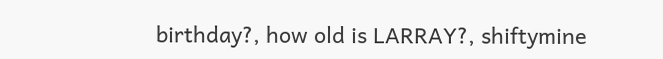birthday?, how old is LARRAY?, shiftymine